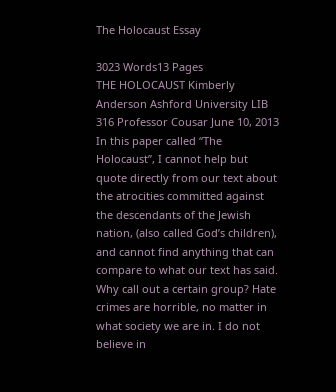The Holocaust Essay

3023 Words13 Pages
THE HOLOCAUST Kimberly Anderson Ashford University LIB 316 Professor Cousar June 10, 2013 In this paper called “The Holocaust”, I cannot help but quote directly from our text about the atrocities committed against the descendants of the Jewish nation, (also called God’s children), and cannot find anything that can compare to what our text has said. Why call out a certain group? Hate crimes are horrible, no matter in what society we are in. I do not believe in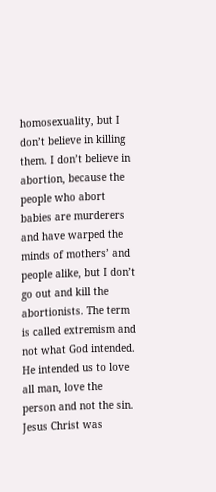homosexuality, but I don’t believe in killing them. I don’t believe in abortion, because the people who abort babies are murderers and have warped the minds of mothers’ and people alike, but I don’t go out and kill the abortionists. The term is called extremism and not what God intended. He intended us to love all man, love the person and not the sin. Jesus Christ was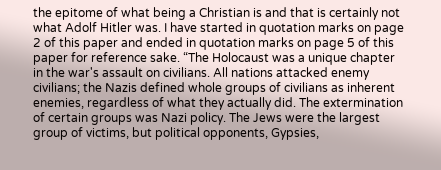the epitome of what being a Christian is and that is certainly not what Adolf Hitler was. I have started in quotation marks on page 2 of this paper and ended in quotation marks on page 5 of this paper for reference sake. “The Holocaust was a unique chapter in the war's assault on civilians. All nations attacked enemy civilians; the Nazis defined whole groups of civilians as inherent enemies, regardless of what they actually did. The extermination of certain groups was Nazi policy. The Jews were the largest group of victims, but political opponents, Gypsies,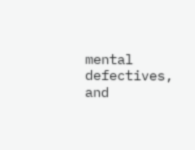mental defectives, and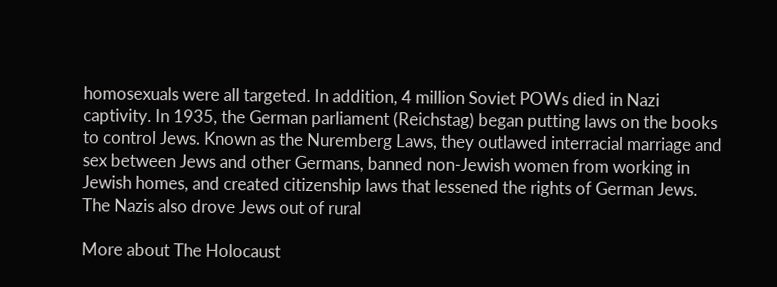homosexuals were all targeted. In addition, 4 million Soviet POWs died in Nazi captivity. In 1935, the German parliament (Reichstag) began putting laws on the books to control Jews. Known as the Nuremberg Laws, they outlawed interracial marriage and sex between Jews and other Germans, banned non-Jewish women from working in Jewish homes, and created citizenship laws that lessened the rights of German Jews. The Nazis also drove Jews out of rural

More about The Holocaust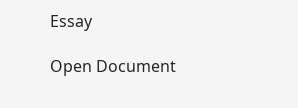Essay

Open Document